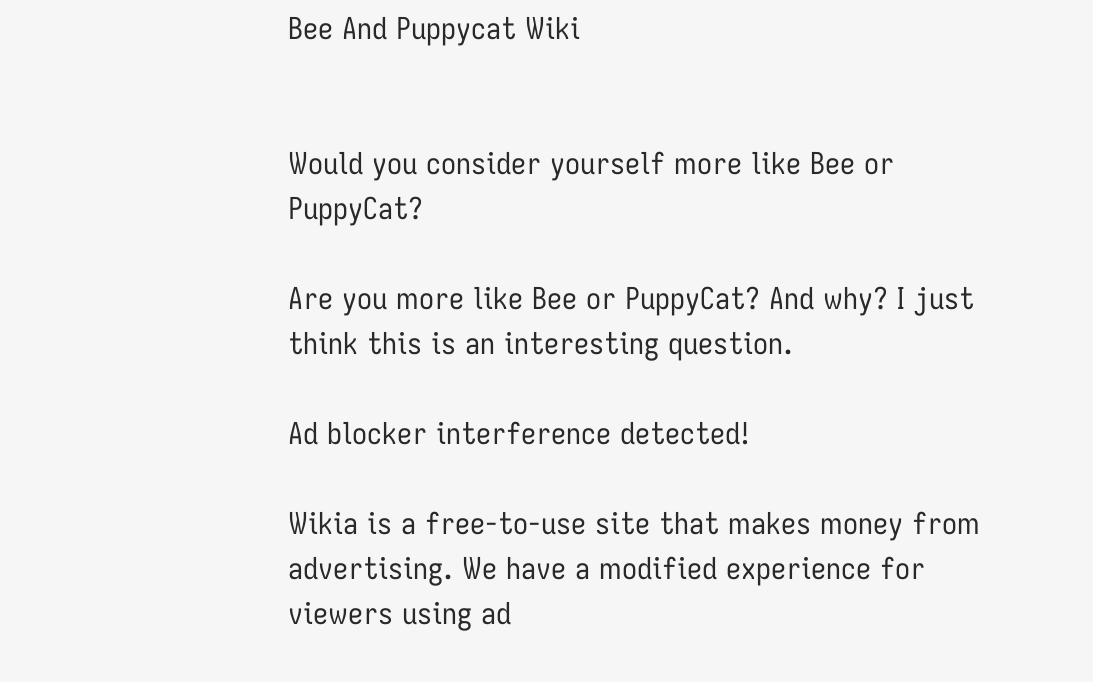Bee And Puppycat Wiki


Would you consider yourself more like Bee or PuppyCat?

Are you more like Bee or PuppyCat? And why? I just think this is an interesting question.

Ad blocker interference detected!

Wikia is a free-to-use site that makes money from advertising. We have a modified experience for viewers using ad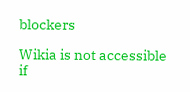blockers

Wikia is not accessible if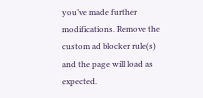you’ve made further modifications. Remove the custom ad blocker rule(s) and the page will load as expected.